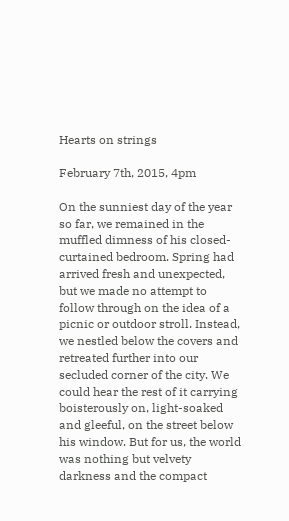Hearts on strings

February 7th, 2015, 4pm

On the sunniest day of the year so far, we remained in the muffled dimness of his closed-curtained bedroom. Spring had arrived fresh and unexpected, but we made no attempt to follow through on the idea of a picnic or outdoor stroll. Instead, we nestled below the covers and retreated further into our secluded corner of the city. We could hear the rest of it carrying boisterously on, light-soaked and gleeful, on the street below his window. But for us, the world was nothing but velvety darkness and the compact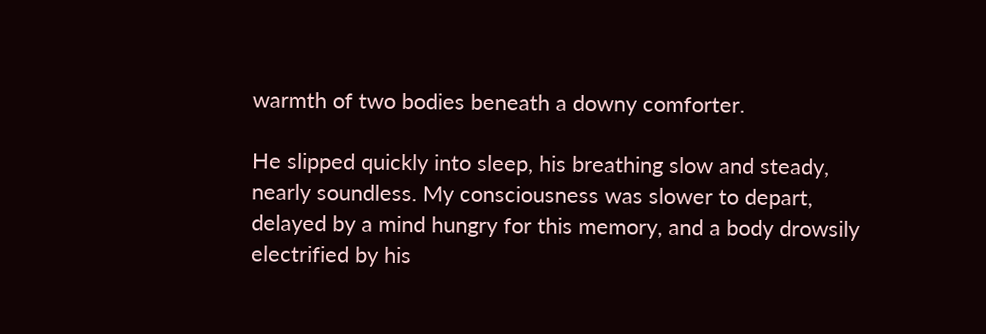warmth of two bodies beneath a downy comforter.

He slipped quickly into sleep, his breathing slow and steady, nearly soundless. My consciousness was slower to depart, delayed by a mind hungry for this memory, and a body drowsily electrified by his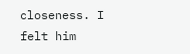closeness. I felt him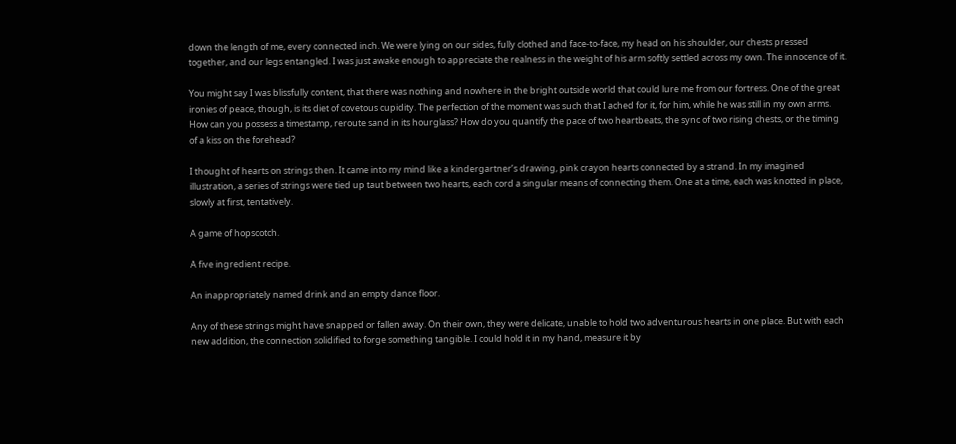down the length of me, every connected inch. We were lying on our sides, fully clothed and face-to-face, my head on his shoulder, our chests pressed together, and our legs entangled. I was just awake enough to appreciate the realness in the weight of his arm softly settled across my own. The innocence of it.

You might say I was blissfully content, that there was nothing and nowhere in the bright outside world that could lure me from our fortress. One of the great ironies of peace, though, is its diet of covetous cupidity. The perfection of the moment was such that I ached for it, for him, while he was still in my own arms. How can you possess a timestamp, reroute sand in its hourglass? How do you quantify the pace of two heartbeats, the sync of two rising chests, or the timing of a kiss on the forehead?

I thought of hearts on strings then. It came into my mind like a kindergartner’s drawing, pink crayon hearts connected by a strand. In my imagined illustration, a series of strings were tied up taut between two hearts, each cord a singular means of connecting them. One at a time, each was knotted in place, slowly at first, tentatively.

A game of hopscotch.

A five ingredient recipe.

An inappropriately named drink and an empty dance floor.

Any of these strings might have snapped or fallen away. On their own, they were delicate, unable to hold two adventurous hearts in one place. But with each new addition, the connection solidified to forge something tangible. I could hold it in my hand, measure it by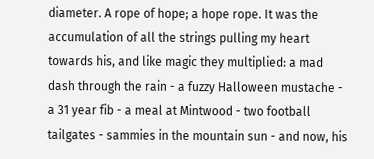diameter. A rope of hope; a hope rope. It was the accumulation of all the strings pulling my heart towards his, and like magic they multiplied: a mad dash through the rain - a fuzzy Halloween mustache - a 31 year fib - a meal at Mintwood - two football tailgates - sammies in the mountain sun - and now, his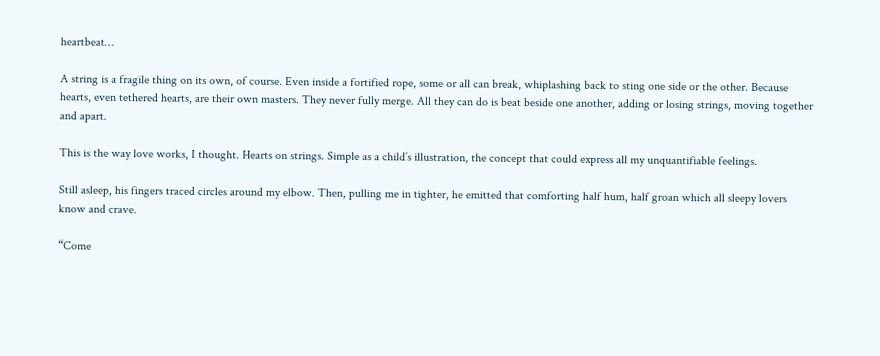heartbeat…

A string is a fragile thing on its own, of course. Even inside a fortified rope, some or all can break, whiplashing back to sting one side or the other. Because hearts, even tethered hearts, are their own masters. They never fully merge. All they can do is beat beside one another, adding or losing strings, moving together and apart.

This is the way love works, I thought. Hearts on strings. Simple as a child’s illustration, the concept that could express all my unquantifiable feelings.

Still asleep, his fingers traced circles around my elbow. Then, pulling me in tighter, he emitted that comforting half hum, half groan which all sleepy lovers know and crave.

“Come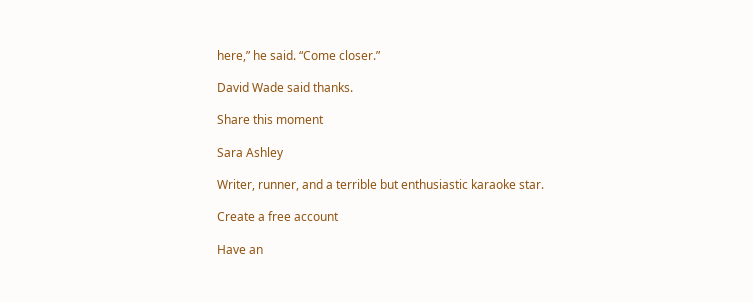here,” he said. “Come closer.”

David Wade said thanks.

Share this moment

Sara Ashley

Writer, runner, and a terrible but enthusiastic karaoke star.

Create a free account

Have an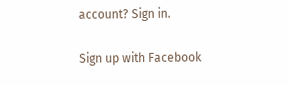account? Sign in.

Sign up with Facebook